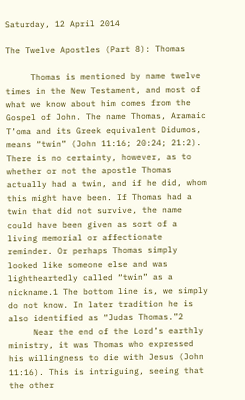Saturday, 12 April 2014

The Twelve Apostles (Part 8): Thomas

     Thomas is mentioned by name twelve times in the New Testament, and most of what we know about him comes from the Gospel of John. The name Thomas, Aramaic T’oma and its Greek equivalent Didumos, means “twin” (John 11:16; 20:24; 21:2). There is no certainty, however, as to whether or not the apostle Thomas actually had a twin, and if he did, whom this might have been. If Thomas had a twin that did not survive, the name could have been given as sort of a living memorial or affectionate reminder. Or perhaps Thomas simply looked like someone else and was lightheartedly called “twin” as a nickname.1 The bottom line is, we simply do not know. In later tradition he is also identified as “Judas Thomas.”2
     Near the end of the Lord’s earthly ministry, it was Thomas who expressed his willingness to die with Jesus (John 11:16). This is intriguing, seeing that the other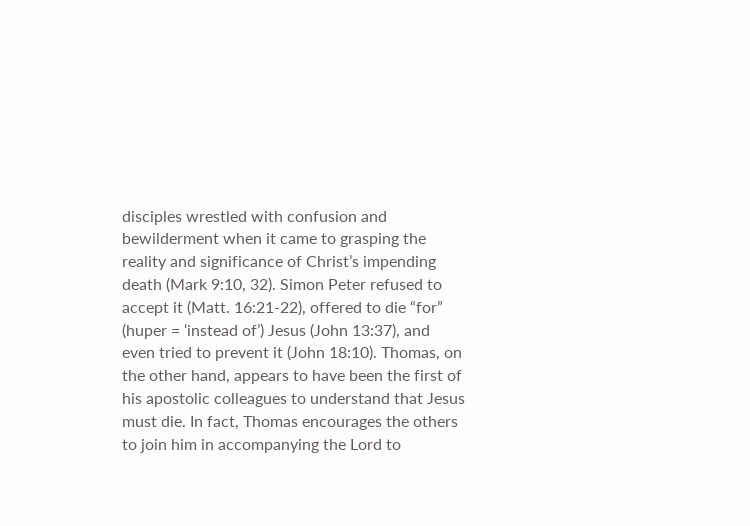disciples wrestled with confusion and bewilderment when it came to grasping the reality and significance of Christ’s impending death (Mark 9:10, 32). Simon Peter refused to accept it (Matt. 16:21-22), offered to die “for” (huper = ‘instead of’) Jesus (John 13:37), and even tried to prevent it (John 18:10). Thomas, on the other hand, appears to have been the first of his apostolic colleagues to understand that Jesus must die. In fact, Thomas encourages the others to join him in accompanying the Lord to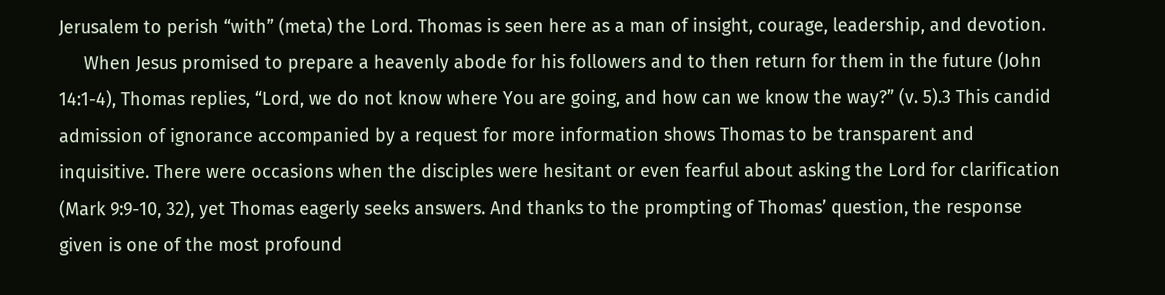Jerusalem to perish “with” (meta) the Lord. Thomas is seen here as a man of insight, courage, leadership, and devotion.
     When Jesus promised to prepare a heavenly abode for his followers and to then return for them in the future (John 14:1-4), Thomas replies, “Lord, we do not know where You are going, and how can we know the way?” (v. 5).3 This candid admission of ignorance accompanied by a request for more information shows Thomas to be transparent and inquisitive. There were occasions when the disciples were hesitant or even fearful about asking the Lord for clarification (Mark 9:9-10, 32), yet Thomas eagerly seeks answers. And thanks to the prompting of Thomas’ question, the response given is one of the most profound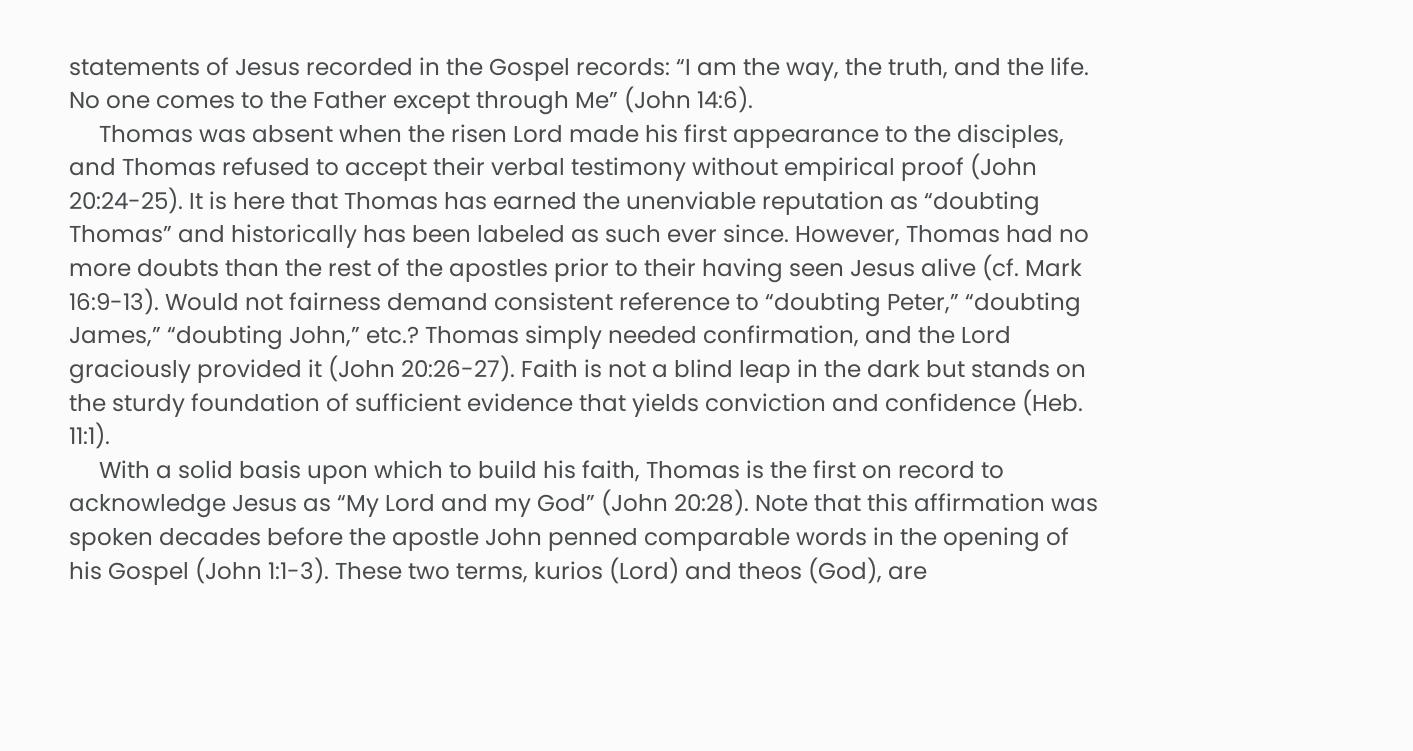statements of Jesus recorded in the Gospel records: “I am the way, the truth, and the life. No one comes to the Father except through Me” (John 14:6).
     Thomas was absent when the risen Lord made his first appearance to the disciples, and Thomas refused to accept their verbal testimony without empirical proof (John 20:24-25). It is here that Thomas has earned the unenviable reputation as “doubting Thomas” and historically has been labeled as such ever since. However, Thomas had no more doubts than the rest of the apostles prior to their having seen Jesus alive (cf. Mark 16:9-13). Would not fairness demand consistent reference to “doubting Peter,” “doubting James,” “doubting John,” etc.? Thomas simply needed confirmation, and the Lord graciously provided it (John 20:26-27). Faith is not a blind leap in the dark but stands on the sturdy foundation of sufficient evidence that yields conviction and confidence (Heb. 11:1).
     With a solid basis upon which to build his faith, Thomas is the first on record to acknowledge Jesus as “My Lord and my God” (John 20:28). Note that this affirmation was spoken decades before the apostle John penned comparable words in the opening of his Gospel (John 1:1-3). These two terms, kurios (Lord) and theos (God), are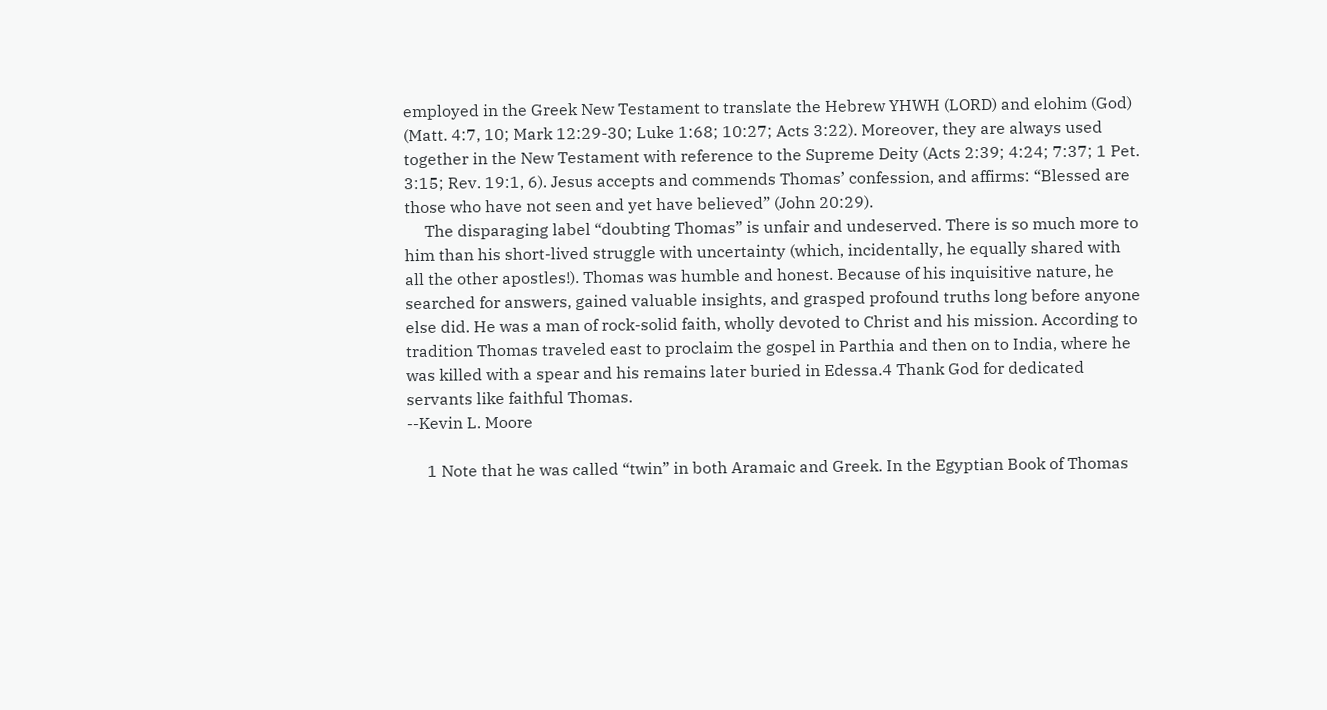employed in the Greek New Testament to translate the Hebrew YHWH (LORD) and elohim (God) (Matt. 4:7, 10; Mark 12:29-30; Luke 1:68; 10:27; Acts 3:22). Moreover, they are always used together in the New Testament with reference to the Supreme Deity (Acts 2:39; 4:24; 7:37; 1 Pet. 3:15; Rev. 19:1, 6). Jesus accepts and commends Thomas’ confession, and affirms: “Blessed are those who have not seen and yet have believed” (John 20:29).
     The disparaging label “doubting Thomas” is unfair and undeserved. There is so much more to him than his short-lived struggle with uncertainty (which, incidentally, he equally shared with all the other apostles!). Thomas was humble and honest. Because of his inquisitive nature, he searched for answers, gained valuable insights, and grasped profound truths long before anyone else did. He was a man of rock-solid faith, wholly devoted to Christ and his mission. According to tradition Thomas traveled east to proclaim the gospel in Parthia and then on to India, where he was killed with a spear and his remains later buried in Edessa.4 Thank God for dedicated servants like faithful Thomas.
--Kevin L. Moore

     1 Note that he was called “twin” in both Aramaic and Greek. In the Egyptian Book of Thomas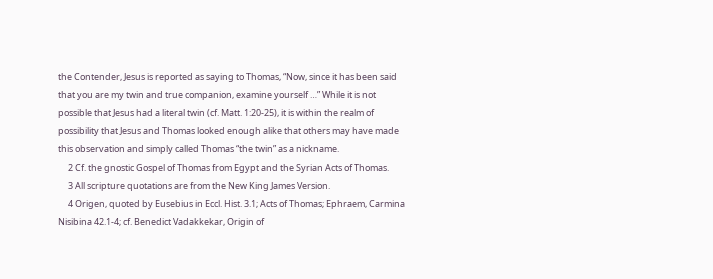the Contender, Jesus is reported as saying to Thomas, “Now, since it has been said that you are my twin and true companion, examine yourself …” While it is not possible that Jesus had a literal twin (cf. Matt. 1:20-25), it is within the realm of possibility that Jesus and Thomas looked enough alike that others may have made this observation and simply called Thomas “the twin” as a nickname.
     2 Cf. the gnostic Gospel of Thomas from Egypt and the Syrian Acts of Thomas.
     3 All scripture quotations are from the New King James Version.
     4 Origen, quoted by Eusebius in Eccl. Hist. 3.1; Acts of Thomas; Ephraem, Carmina Nisibina 42.1-4; cf. Benedict Vadakkekar, Origin of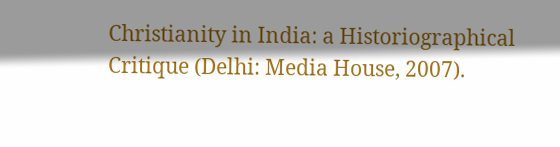Christianity in India: a Historiographical Critique (Delhi: Media House, 2007).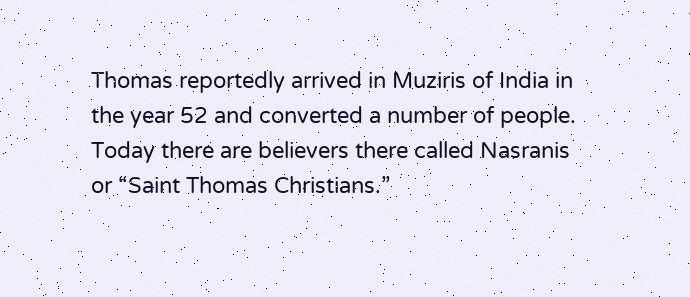Thomas reportedly arrived in Muziris of India in the year 52 and converted a number of people. Today there are believers there called Nasranis or “Saint Thomas Christians.”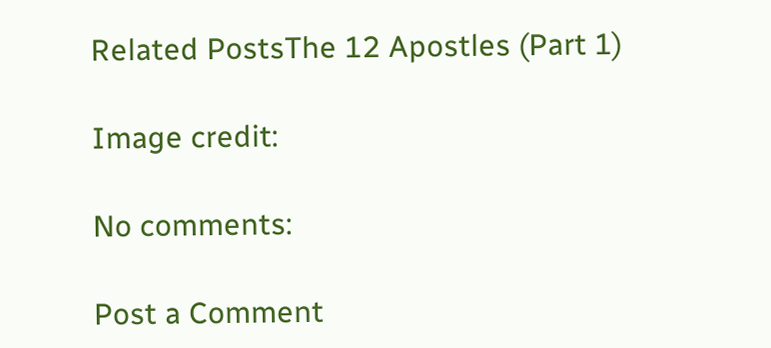Related PostsThe 12 Apostles (Part 1)

Image credit:

No comments:

Post a Comment